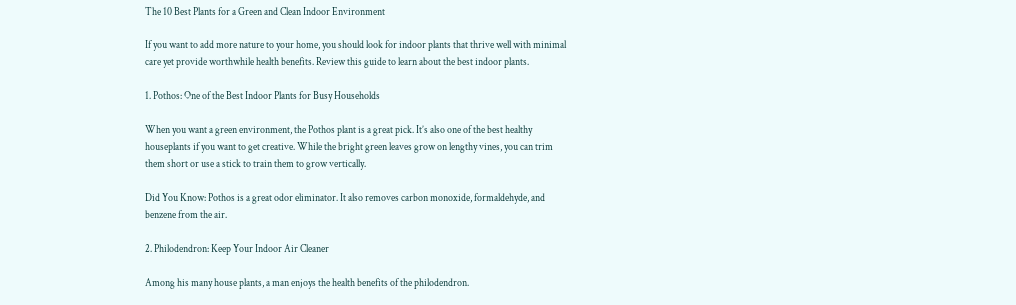The 10 Best Plants for a Green and Clean Indoor Environment

If you want to add more nature to your home, you should look for indoor plants that thrive well with minimal care yet provide worthwhile health benefits. Review this guide to learn about the best indoor plants.

1. Pothos: One of the Best Indoor Plants for Busy Households

When you want a green environment, the Pothos plant is a great pick. It’s also one of the best healthy houseplants if you want to get creative. While the bright green leaves grow on lengthy vines, you can trim them short or use a stick to train them to grow vertically.

Did You Know: Pothos is a great odor eliminator. It also removes carbon monoxide, formaldehyde, and benzene from the air.

2. Philodendron: Keep Your Indoor Air Cleaner

Among his many house plants, a man enjoys the health benefits of the philodendron.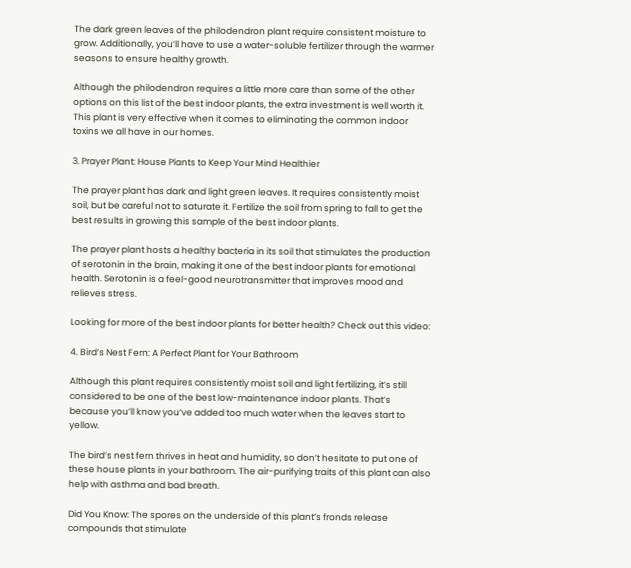The dark green leaves of the philodendron plant require consistent moisture to grow. Additionally, you’ll have to use a water-soluble fertilizer through the warmer seasons to ensure healthy growth.

Although the philodendron requires a little more care than some of the other options on this list of the best indoor plants, the extra investment is well worth it. This plant is very effective when it comes to eliminating the common indoor toxins we all have in our homes.

3. Prayer Plant: House Plants to Keep Your Mind Healthier

The prayer plant has dark and light green leaves. It requires consistently moist soil, but be careful not to saturate it. Fertilize the soil from spring to fall to get the best results in growing this sample of the best indoor plants.

The prayer plant hosts a healthy bacteria in its soil that stimulates the production of serotonin in the brain, making it one of the best indoor plants for emotional health. Serotonin is a feel-good neurotransmitter that improves mood and relieves stress.

Looking for more of the best indoor plants for better health? Check out this video:

4. Bird’s Nest Fern: A Perfect Plant for Your Bathroom

Although this plant requires consistently moist soil and light fertilizing, it’s still considered to be one of the best low-maintenance indoor plants. That’s because you’ll know you’ve added too much water when the leaves start to yellow.

The bird’s nest fern thrives in heat and humidity, so don’t hesitate to put one of these house plants in your bathroom. The air-purifying traits of this plant can also help with asthma and bad breath.

Did You Know: The spores on the underside of this plant’s fronds release compounds that stimulate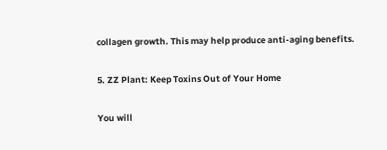collagen growth. This may help produce anti-aging benefits.

5. ZZ Plant: Keep Toxins Out of Your Home

You will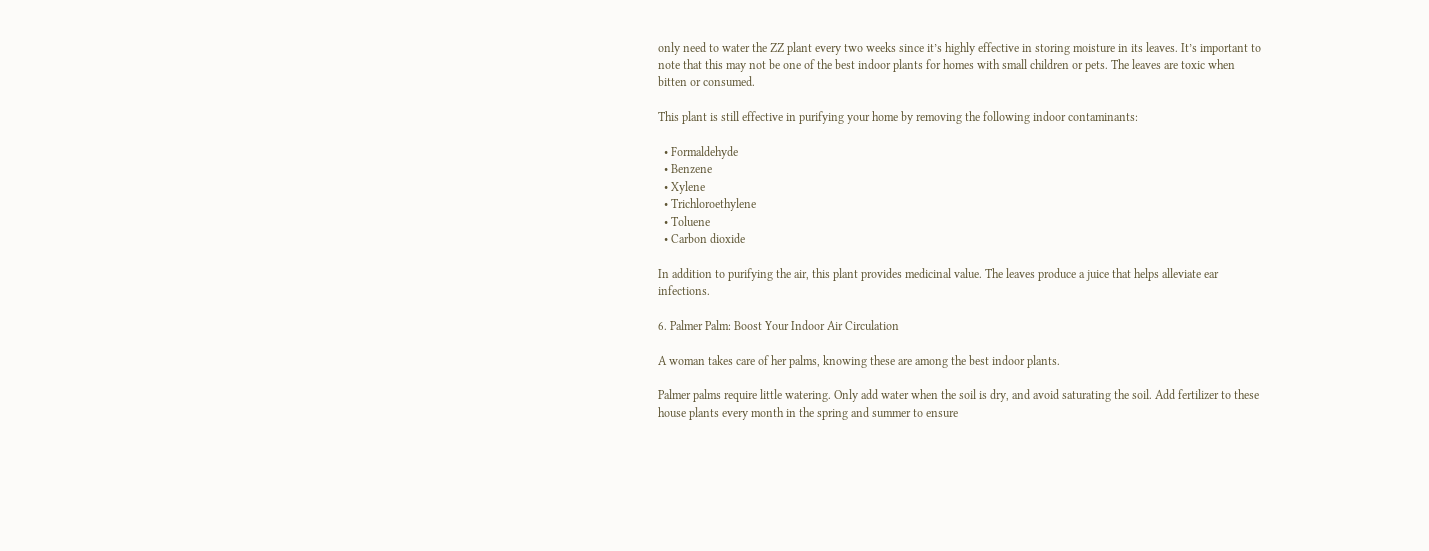only need to water the ZZ plant every two weeks since it’s highly effective in storing moisture in its leaves. It’s important to note that this may not be one of the best indoor plants for homes with small children or pets. The leaves are toxic when bitten or consumed.

This plant is still effective in purifying your home by removing the following indoor contaminants:

  • Formaldehyde
  • Benzene
  • Xylene
  • Trichloroethylene
  • Toluene
  • Carbon dioxide

In addition to purifying the air, this plant provides medicinal value. The leaves produce a juice that helps alleviate ear infections.

6. Palmer Palm: Boost Your Indoor Air Circulation

A woman takes care of her palms, knowing these are among the best indoor plants.

Palmer palms require little watering. Only add water when the soil is dry, and avoid saturating the soil. Add fertilizer to these house plants every month in the spring and summer to ensure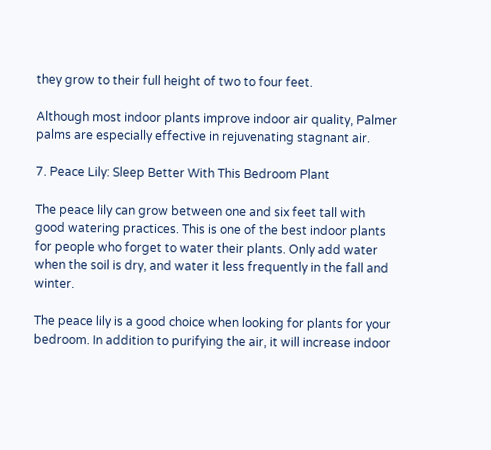they grow to their full height of two to four feet.

Although most indoor plants improve indoor air quality, Palmer palms are especially effective in rejuvenating stagnant air.

7. Peace Lily: Sleep Better With This Bedroom Plant

The peace lily can grow between one and six feet tall with good watering practices. This is one of the best indoor plants for people who forget to water their plants. Only add water when the soil is dry, and water it less frequently in the fall and winter.

The peace lily is a good choice when looking for plants for your bedroom. In addition to purifying the air, it will increase indoor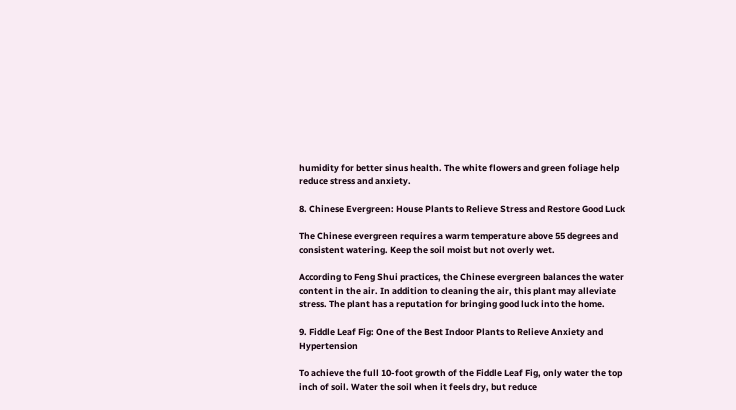humidity for better sinus health. The white flowers and green foliage help reduce stress and anxiety.

8. Chinese Evergreen: House Plants to Relieve Stress and Restore Good Luck

The Chinese evergreen requires a warm temperature above 55 degrees and consistent watering. Keep the soil moist but not overly wet.

According to Feng Shui practices, the Chinese evergreen balances the water content in the air. In addition to cleaning the air, this plant may alleviate stress. The plant has a reputation for bringing good luck into the home.

9. Fiddle Leaf Fig: One of the Best Indoor Plants to Relieve Anxiety and Hypertension

To achieve the full 10-foot growth of the Fiddle Leaf Fig, only water the top inch of soil. Water the soil when it feels dry, but reduce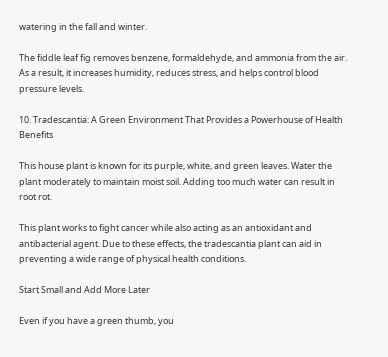watering in the fall and winter.

The fiddle leaf fig removes benzene, formaldehyde, and ammonia from the air. As a result, it increases humidity, reduces stress, and helps control blood pressure levels.

10. Tradescantia: A Green Environment That Provides a Powerhouse of Health Benefits

This house plant is known for its purple, white, and green leaves. Water the plant moderately to maintain moist soil. Adding too much water can result in root rot.

This plant works to fight cancer while also acting as an antioxidant and antibacterial agent. Due to these effects, the tradescantia plant can aid in preventing a wide range of physical health conditions.

Start Small and Add More Later

Even if you have a green thumb, you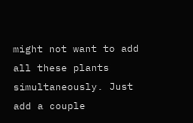might not want to add all these plants simultaneously. Just add a couple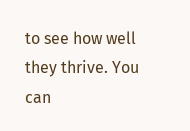to see how well they thrive. You can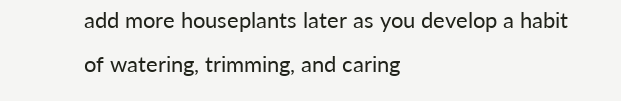add more houseplants later as you develop a habit of watering, trimming, and caring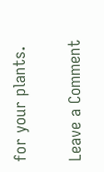for your plants.

Leave a Comment